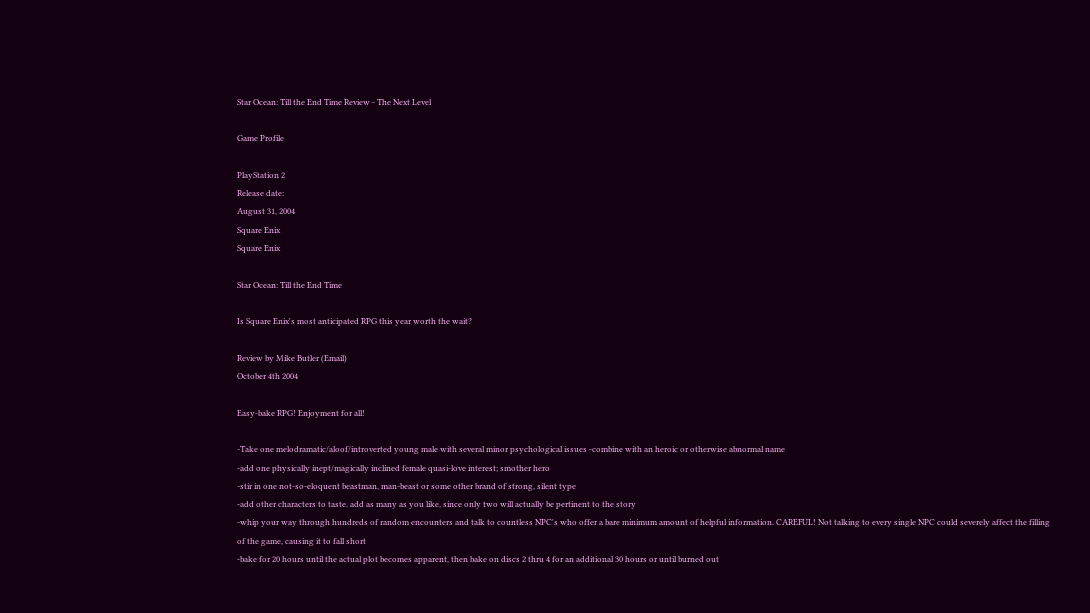Star Ocean: Till the End Time Review - The Next Level

Game Profile

PlayStation 2
Release date:
August 31, 2004
Square Enix
Square Enix

Star Ocean: Till the End Time

Is Square Enix's most anticipated RPG this year worth the wait?

Review by Mike Butler (Email)
October 4th 2004

Easy-bake RPG! Enjoyment for all!

-Take one melodramatic/aloof/introverted young male with several minor psychological issues -combine with an heroic or otherwise abnormal name
-add one physically inept/magically inclined female quasi-love interest; smother hero
-stir in one not-so-eloquent beastman, man-beast or some other brand of strong, silent type
-add other characters to taste. add as many as you like, since only two will actually be pertinent to the story
-whip your way through hundreds of random encounters and talk to countless NPC's who offer a bare minimum amount of helpful information. CAREFUL! Not talking to every single NPC could severely affect the filling of the game, causing it to fall short
-bake for 20 hours until the actual plot becomes apparent, then bake on discs 2 thru 4 for an additional 30 hours or until burned out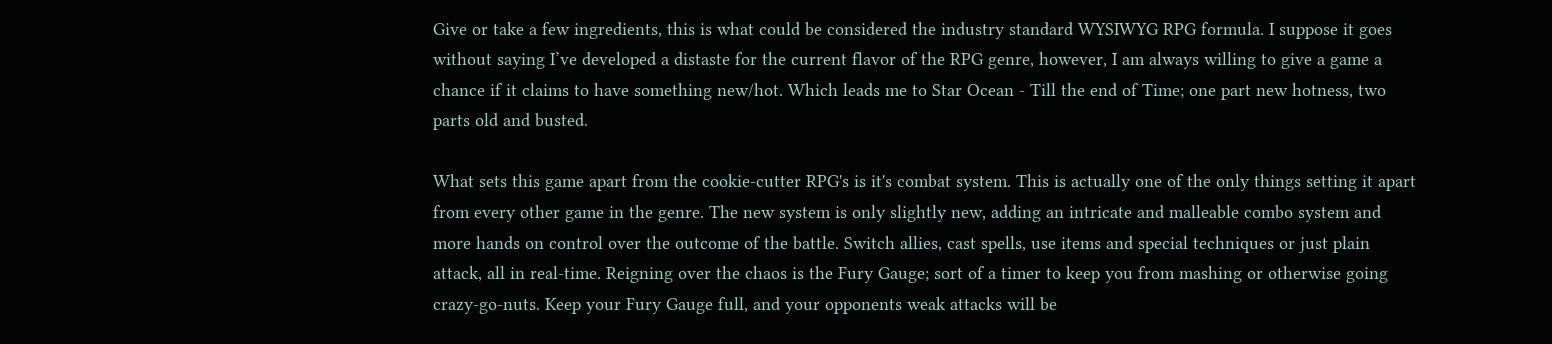Give or take a few ingredients, this is what could be considered the industry standard WYSIWYG RPG formula. I suppose it goes without saying I’ve developed a distaste for the current flavor of the RPG genre, however, I am always willing to give a game a chance if it claims to have something new/hot. Which leads me to Star Ocean - Till the end of Time; one part new hotness, two parts old and busted.

What sets this game apart from the cookie-cutter RPG's is it's combat system. This is actually one of the only things setting it apart from every other game in the genre. The new system is only slightly new, adding an intricate and malleable combo system and more hands on control over the outcome of the battle. Switch allies, cast spells, use items and special techniques or just plain attack, all in real-time. Reigning over the chaos is the Fury Gauge; sort of a timer to keep you from mashing or otherwise going crazy-go-nuts. Keep your Fury Gauge full, and your opponents weak attacks will be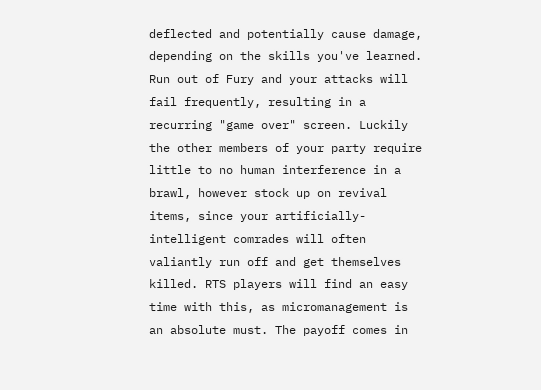deflected and potentially cause damage, depending on the skills you've learned. Run out of Fury and your attacks will fail frequently, resulting in a recurring "game over" screen. Luckily the other members of your party require little to no human interference in a brawl, however stock up on revival items, since your artificially-intelligent comrades will often valiantly run off and get themselves killed. RTS players will find an easy time with this, as micromanagement is an absolute must. The payoff comes in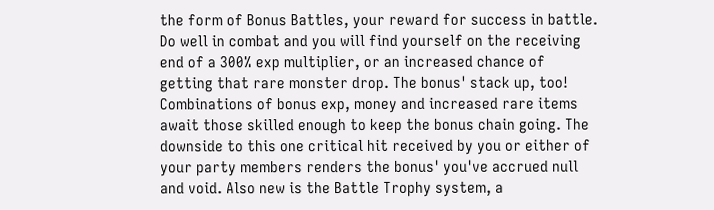the form of Bonus Battles, your reward for success in battle. Do well in combat and you will find yourself on the receiving end of a 300% exp multiplier, or an increased chance of getting that rare monster drop. The bonus' stack up, too! Combinations of bonus exp, money and increased rare items await those skilled enough to keep the bonus chain going. The downside to this one critical hit received by you or either of your party members renders the bonus' you've accrued null and void. Also new is the Battle Trophy system, a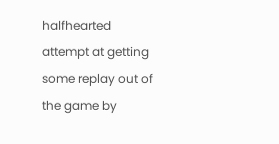halfhearted attempt at getting some replay out of the game by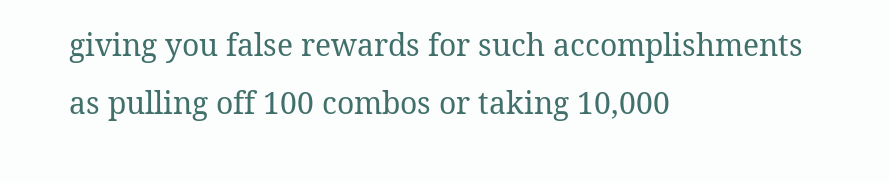giving you false rewards for such accomplishments as pulling off 100 combos or taking 10,000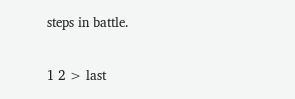steps in battle.

1 2 > last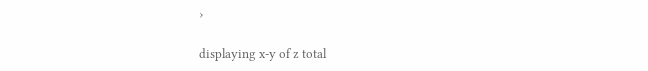›

displaying x-y of z total